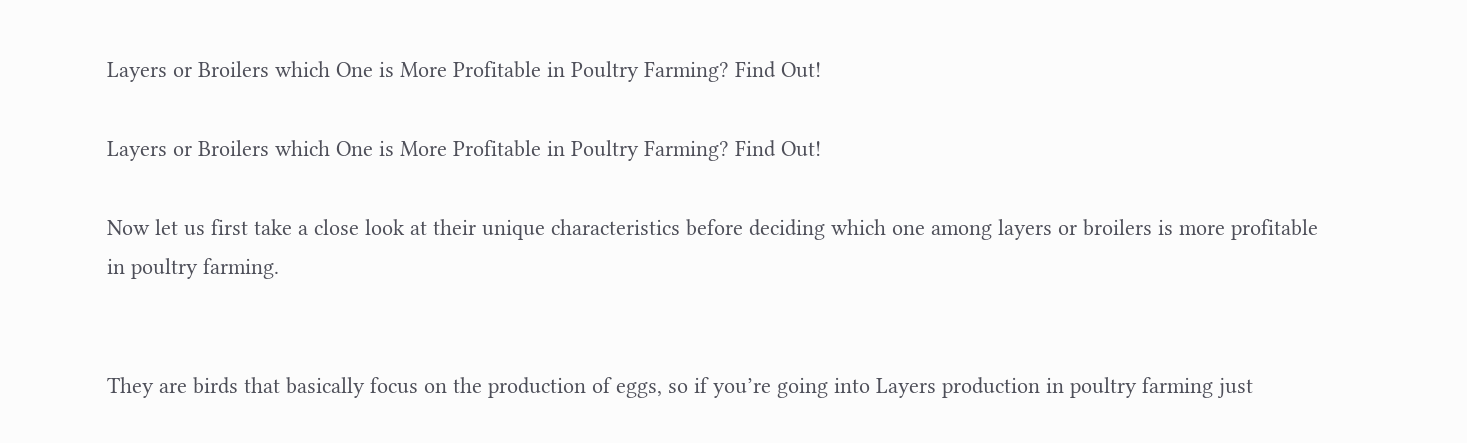Layers or Broilers which One is More Profitable in Poultry Farming? Find Out!

Layers or Broilers which One is More Profitable in Poultry Farming? Find Out!

Now let us first take a close look at their unique characteristics before deciding which one among layers or broilers is more profitable in poultry farming.


They are birds that basically focus on the production of eggs, so if you’re going into Layers production in poultry farming just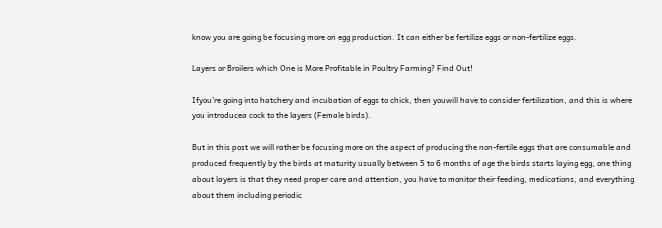know you are going be focusing more on egg production. It can either be fertilize eggs or non-fertilize eggs.

Layers or Broilers which One is More Profitable in Poultry Farming? Find Out!

Ifyou’re going into hatchery and incubation of eggs to chick, then youwill have to consider fertilization, and this is where you introducea cock to the layers (Female birds).

But in this post we will rather be focusing more on the aspect of producing the non-fertile eggs that are consumable and produced frequently by the birds at maturity usually between 5 to 6 months of age the birds starts laying egg, one thing about layers is that they need proper care and attention, you have to monitor their feeding, medications, and everything about them including periodic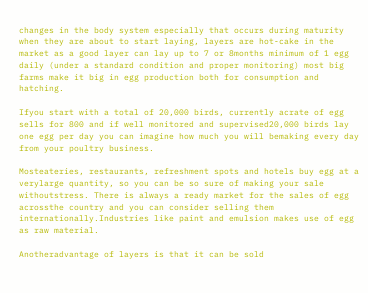changes in the body system especially that occurs during maturity when they are about to start laying, layers are hot-cake in the market as a good layer can lay up to 7 or 8months minimum of 1 egg daily (under a standard condition and proper monitoring) most big farms make it big in egg production both for consumption and hatching.

Ifyou start with a total of 20,000 birds, currently acrate of egg sells for 800 and if well monitored and supervised20,000 birds lay one egg per day you can imagine how much you will bemaking every day from your poultry business.

Mosteateries, restaurants, refreshment spots and hotels buy egg at a verylarge quantity, so you can be so sure of making your sale withoutstress. There is always a ready market for the sales of egg acrossthe country and you can consider selling them internationally.Industries like paint and emulsion makes use of egg as raw material.

Anotheradvantage of layers is that it can be sold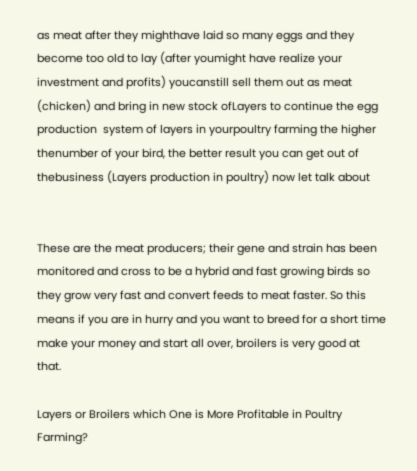as meat after they mighthave laid so many eggs and they become too old to lay (after youmight have realize your investment and profits) youcanstill sell them out as meat (chicken) and bring in new stock ofLayers to continue the egg production  system of layers in yourpoultry farming the higher thenumber of your bird, the better result you can get out of thebusiness (Layers production in poultry) now let talk about


These are the meat producers; their gene and strain has been monitored and cross to be a hybrid and fast growing birds so they grow very fast and convert feeds to meat faster. So this means if you are in hurry and you want to breed for a short time make your money and start all over, broilers is very good at that.

Layers or Broilers which One is More Profitable in Poultry Farming?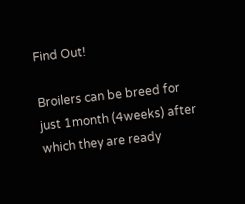Find Out!

Broilers can be breed for just 1month (4weeks) after which they are ready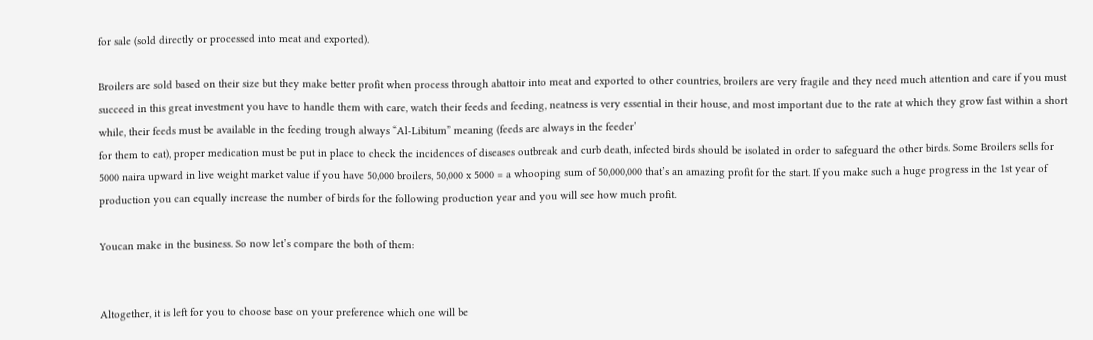for sale (sold directly or processed into meat and exported).

Broilers are sold based on their size but they make better profit when process through abattoir into meat and exported to other countries, broilers are very fragile and they need much attention and care if you must succeed in this great investment you have to handle them with care, watch their feeds and feeding, neatness is very essential in their house, and most important due to the rate at which they grow fast within a short while, their feeds must be available in the feeding trough always “Al-Libitum” meaning (feeds are always in the feeder’
for them to eat), proper medication must be put in place to check the incidences of diseases outbreak and curb death, infected birds should be isolated in order to safeguard the other birds. Some Broilers sells for 5000 naira upward in live weight market value if you have 50,000 broilers, 50,000 x 5000 = a whooping sum of 50,000,000 that’s an amazing profit for the start. If you make such a huge progress in the 1st year of production you can equally increase the number of birds for the following production year and you will see how much profit.

Youcan make in the business. So now let’s compare the both of them:


Altogether, it is left for you to choose base on your preference which one will be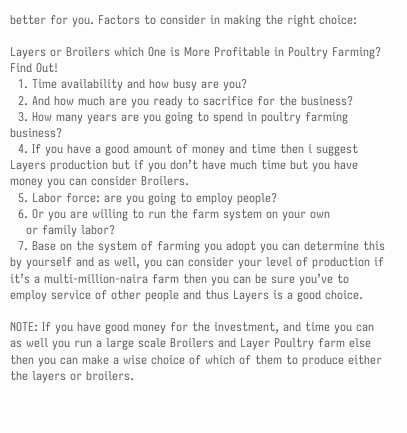better for you. Factors to consider in making the right choice:

Layers or Broilers which One is More Profitable in Poultry Farming? Find Out!
  1. Time availability and how busy are you?
  2. And how much are you ready to sacrifice for the business?
  3. How many years are you going to spend in poultry farming business?
  4. If you have a good amount of money and time then i suggest Layers production but if you don’t have much time but you have money you can consider Broilers.
  5. Labor force: are you going to employ people?
  6. Or you are willing to run the farm system on your own
    or family labor?
  7. Base on the system of farming you adopt you can determine this by yourself and as well, you can consider your level of production if it’s a multi-million-naira farm then you can be sure you’ve to employ service of other people and thus Layers is a good choice.

NOTE: If you have good money for the investment, and time you can as well you run a large scale Broilers and Layer Poultry farm else then you can make a wise choice of which of them to produce either the layers or broilers.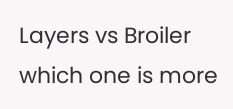Layers vs Broiler which one is more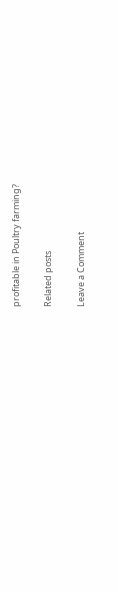profitable in Poultry farming?

Related posts

Leave a Comment